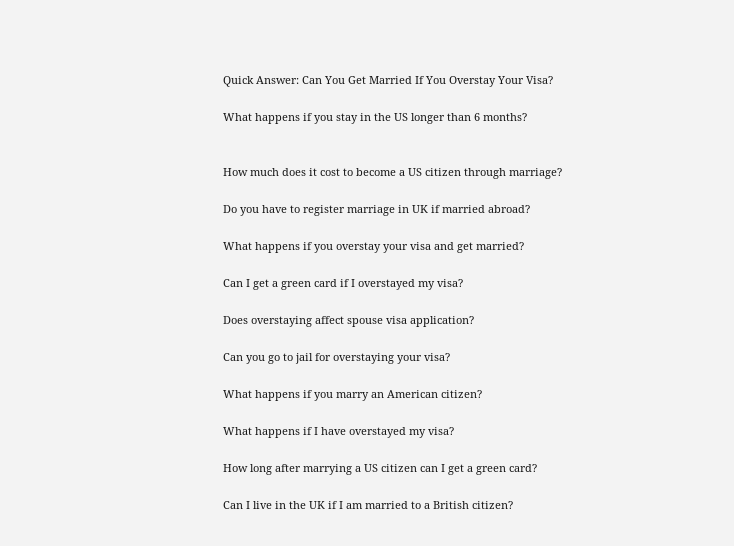Quick Answer: Can You Get Married If You Overstay Your Visa?

What happens if you stay in the US longer than 6 months?


How much does it cost to become a US citizen through marriage?

Do you have to register marriage in UK if married abroad?

What happens if you overstay your visa and get married?

Can I get a green card if I overstayed my visa?

Does overstaying affect spouse visa application?

Can you go to jail for overstaying your visa?

What happens if you marry an American citizen?

What happens if I have overstayed my visa?

How long after marrying a US citizen can I get a green card?

Can I live in the UK if I am married to a British citizen?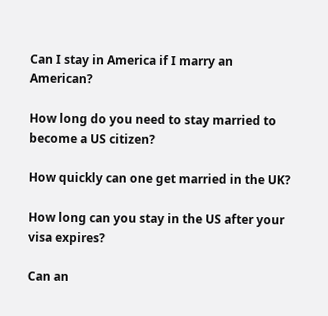Can I stay in America if I marry an American?

How long do you need to stay married to become a US citizen?

How quickly can one get married in the UK?

How long can you stay in the US after your visa expires?

Can an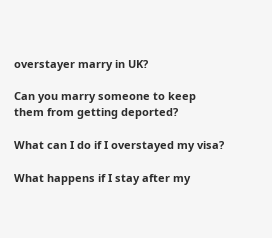overstayer marry in UK?

Can you marry someone to keep them from getting deported?

What can I do if I overstayed my visa?

What happens if I stay after my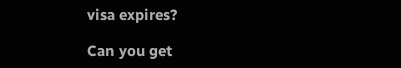visa expires?

Can you get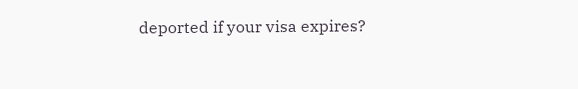deported if your visa expires?